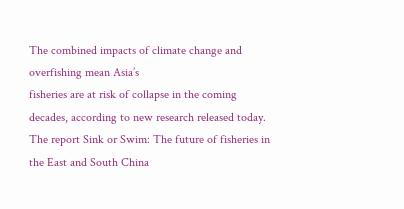The combined impacts of climate change and overfishing mean Asia’s
fisheries are at risk of collapse in the coming decades, according to new research released today.
The report Sink or Swim: The future of fisheries in the East and South China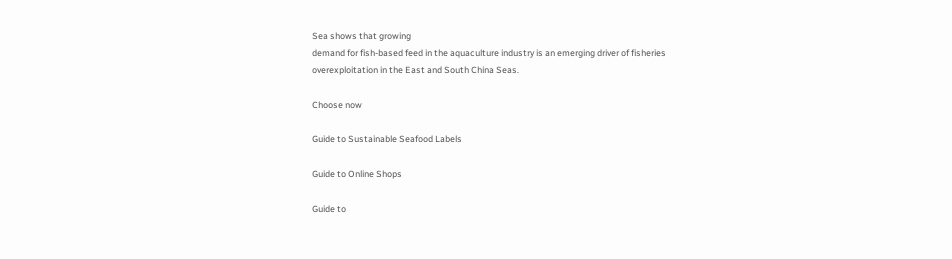Sea shows that growing
demand for fish-based feed in the aquaculture industry is an emerging driver of fisheries
overexploitation in the East and South China Seas.

Choose now

Guide to Sustainable Seafood Labels

Guide to Online Shops

Guide to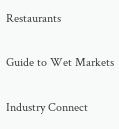Restaurants

Guide to Wet Markets

Industry Connect